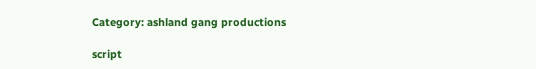Category: ashland gang productions

script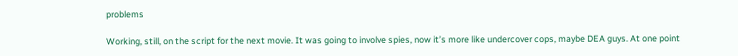problems

Working, still, on the script for the next movie. It was going to involve spies, now it’s more like undercover cops, maybe DEA guys. At one point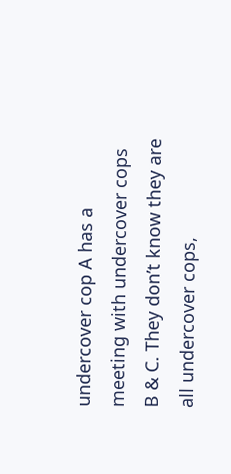undercover cop A has a meeting with undercover cops B & C. They don’t know they are all undercover cops,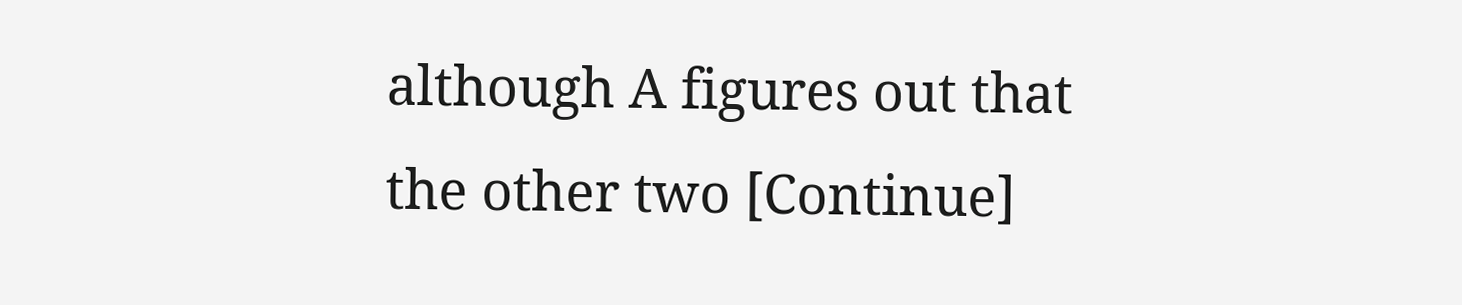although A figures out that the other two [Continue]